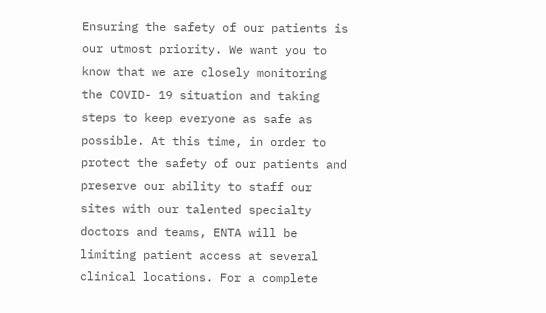Ensuring the safety of our patients is our utmost priority. We want you to know that we are closely monitoring the COVID- 19 situation and taking steps to keep everyone as safe as possible. At this time, in order to protect the safety of our patients and preserve our ability to staff our sites with our talented specialty doctors and teams, ENTA will be limiting patient access at several clinical locations. For a complete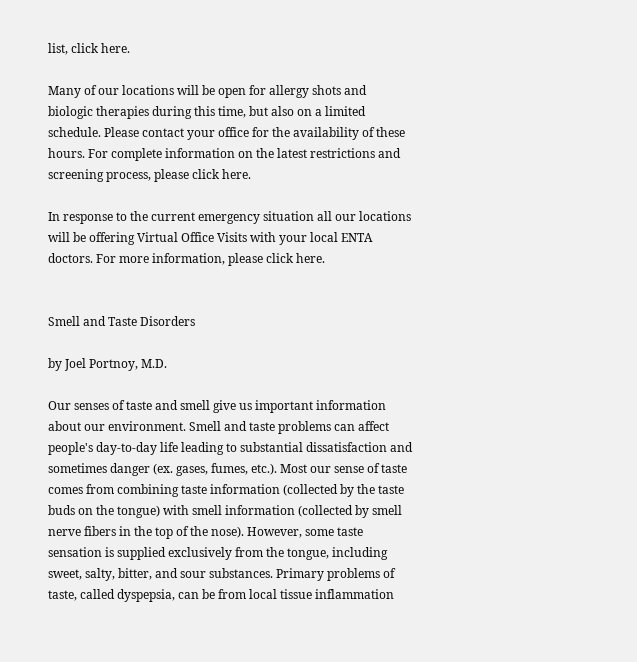list, click here.

Many of our locations will be open for allergy shots and biologic therapies during this time, but also on a limited schedule. Please contact your office for the availability of these hours. For complete information on the latest restrictions and screening process, please click here.

In response to the current emergency situation all our locations will be offering Virtual Office Visits with your local ENTA doctors. For more information, please click here.


Smell and Taste Disorders

by Joel Portnoy, M.D.

Our senses of taste and smell give us important information about our environment. Smell and taste problems can affect people's day-to-day life leading to substantial dissatisfaction and sometimes danger (ex. gases, fumes, etc.). Most our sense of taste comes from combining taste information (collected by the taste buds on the tongue) with smell information (collected by smell nerve fibers in the top of the nose). However, some taste sensation is supplied exclusively from the tongue, including sweet, salty, bitter, and sour substances. Primary problems of taste, called dyspepsia, can be from local tissue inflammation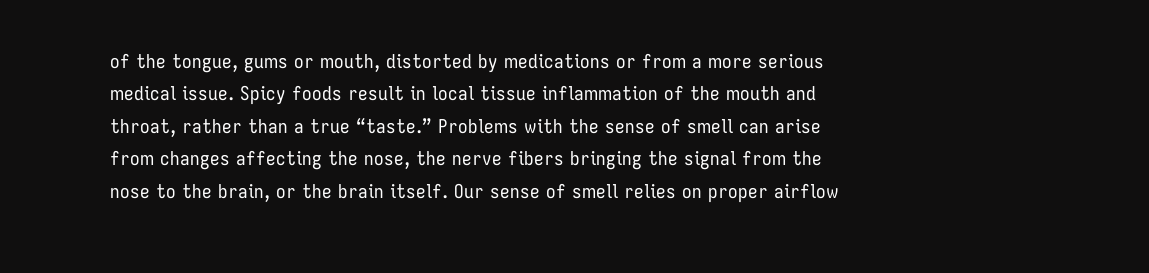of the tongue, gums or mouth, distorted by medications or from a more serious medical issue. Spicy foods result in local tissue inflammation of the mouth and throat, rather than a true “taste.” Problems with the sense of smell can arise from changes affecting the nose, the nerve fibers bringing the signal from the nose to the brain, or the brain itself. Our sense of smell relies on proper airflow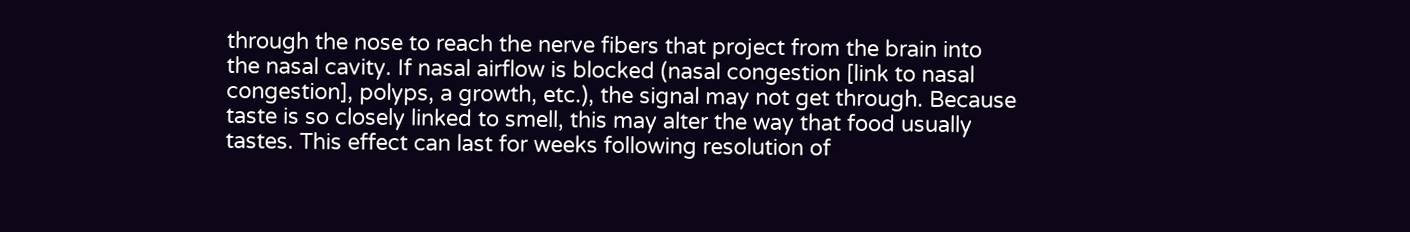through the nose to reach the nerve fibers that project from the brain into the nasal cavity. If nasal airflow is blocked (nasal congestion [link to nasal congestion], polyps, a growth, etc.), the signal may not get through. Because taste is so closely linked to smell, this may alter the way that food usually tastes. This effect can last for weeks following resolution of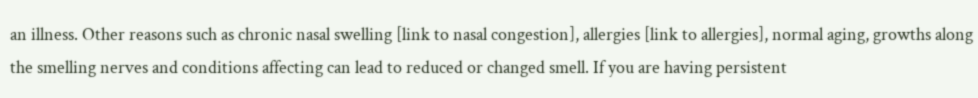an illness. Other reasons such as chronic nasal swelling [link to nasal congestion], allergies [link to allergies], normal aging, growths along the smelling nerves and conditions affecting can lead to reduced or changed smell. If you are having persistent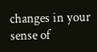changes in your sense of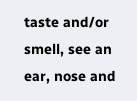taste and/or smell, see an ear, nose and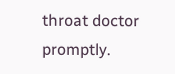throat doctor promptly.